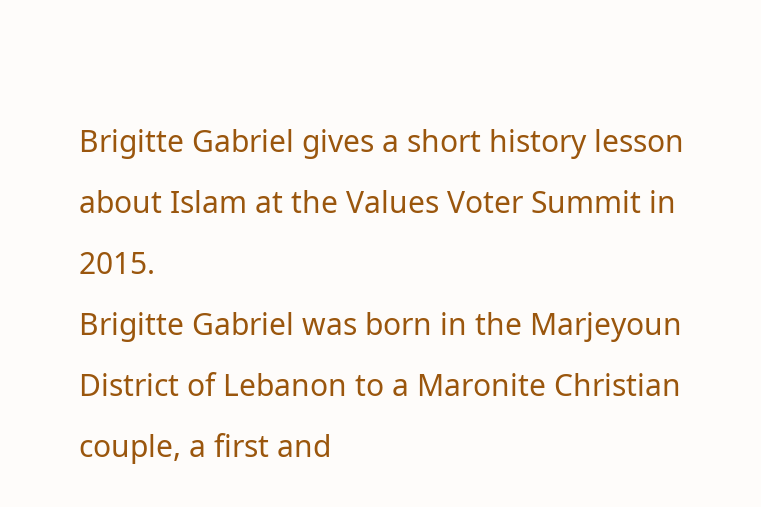Brigitte Gabriel gives a short history lesson about Islam at the Values Voter Summit in 2015.
Brigitte Gabriel was born in the Marjeyoun District of Lebanon to a Maronite Christian couple, a first and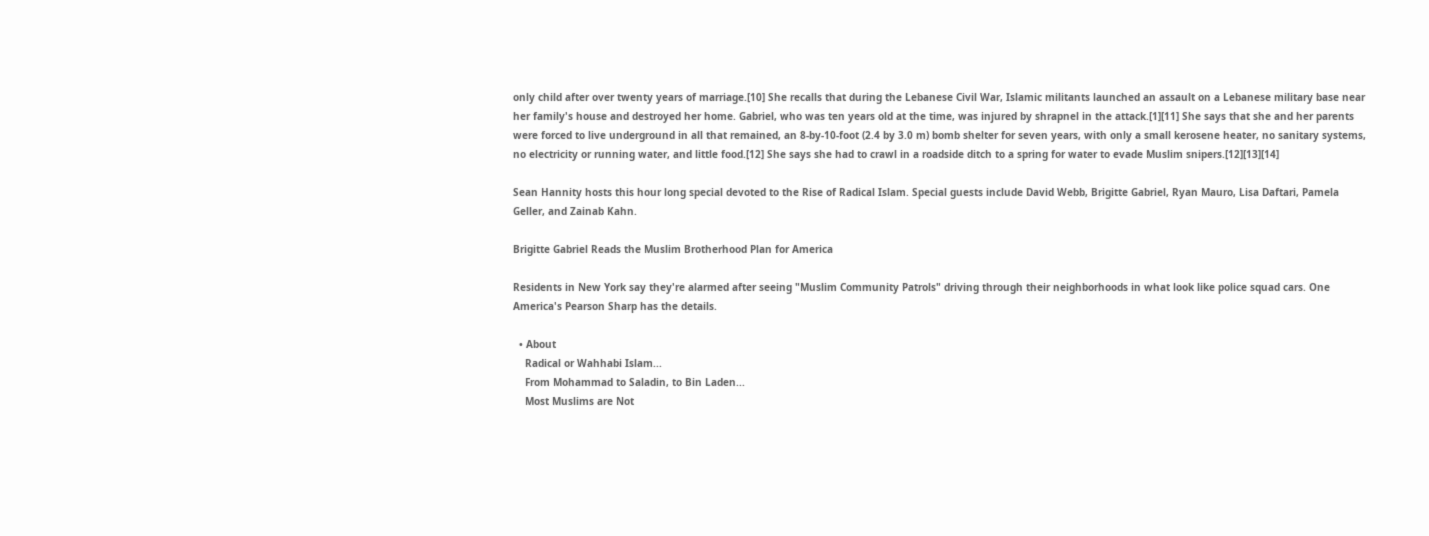only child after over twenty years of marriage.[10] She recalls that during the Lebanese Civil War, Islamic militants launched an assault on a Lebanese military base near her family's house and destroyed her home. Gabriel, who was ten years old at the time, was injured by shrapnel in the attack.[1][11] She says that she and her parents were forced to live underground in all that remained, an 8-by-10-foot (2.4 by 3.0 m) bomb shelter for seven years, with only a small kerosene heater, no sanitary systems, no electricity or running water, and little food.[12] She says she had to crawl in a roadside ditch to a spring for water to evade Muslim snipers.[12][13][14]

Sean Hannity hosts this hour long special devoted to the Rise of Radical Islam. Special guests include David Webb, Brigitte Gabriel, Ryan Mauro, Lisa Daftari, Pamela Geller, and Zainab Kahn.

Brigitte Gabriel Reads the Muslim Brotherhood Plan for America

Residents in New York say they're alarmed after seeing "Muslim Community Patrols" driving through their neighborhoods in what look like police squad cars. One America's Pearson Sharp has the details.

  • About
    Radical or Wahhabi Islam...
    From Mohammad to Saladin, to Bin Laden...
    Most Muslims are Not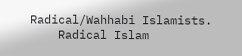Radical/Wahhabi Islamists.
    Radical Islam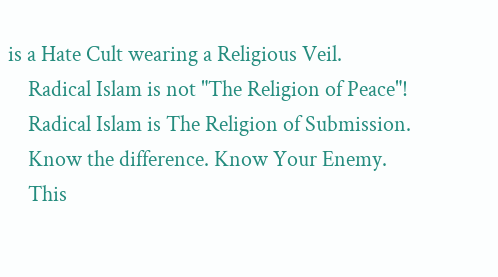is a Hate Cult wearing a Religious Veil.
    Radical Islam is not "The Religion of Peace"!
    Radical Islam is The Religion of Submission.
    Know the difference. Know Your Enemy.
    This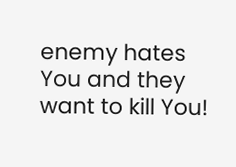enemy hates You and they want to kill You!